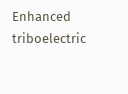Enhanced triboelectric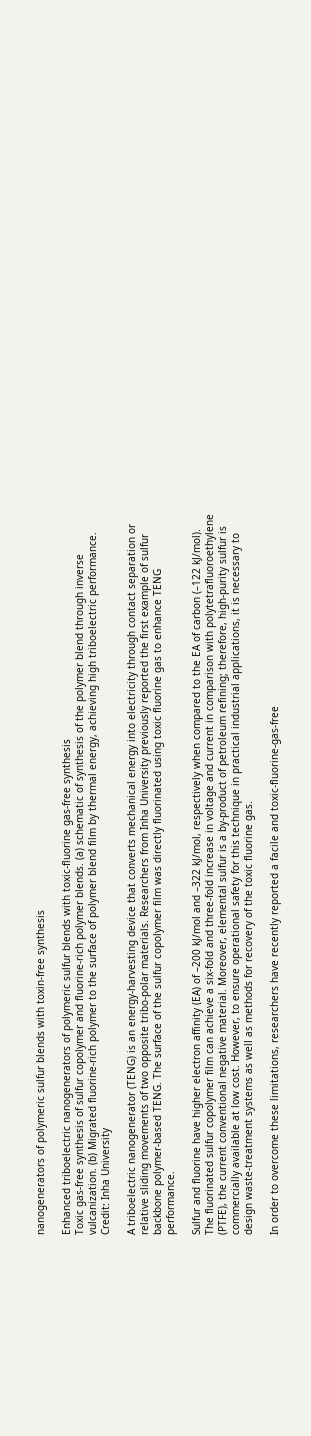nanogenerators of polymeric sulfur blends with toxin-free synthesis

Enhanced triboelectric nanogenerators of polymeric sulfur blends with toxic-fluorine gas-free synthesis
Toxic gas-free synthesis of sulfur copolymer and fluorine-rich polymer blends. (a) schematic of synthesis of the polymer blend through inverse vulcanization. (b) Migrated fluorine-rich polymer to the surface of polymer blend film by thermal energy, achieving high triboelectric performance. Credit: Inha University

A triboelectric nanogenerator (TENG) is an energy-harvesting device that converts mechanical energy into electricity through contact separation or relative sliding movements of two opposite tribo-polar materials. Researchers from Inha University previously reported the first example of sulfur backbone polymer-based TENG. The surface of the sulfur copolymer film was directly fluorinated using toxic fluorine gas to enhance TENG performance.

Sulfur and fluorine have higher electron affinity (EA) of –200 kJ/mol and –322 kJ/mol, respectively when compared to the EA of carbon (–122 kJ/mol). The fluorinated sulfur copolymer film can achieve a six-fold and three-fold increase in voltage and current in comparison with polytetrafluoroethylene (PTFE), the current conventional negative material. Moreover, elemental sulfur is a by-product of petroleum refining; therefore, high-purity sulfur is commercially available at low cost. However, to ensure operational safety for this technique in practical industrial applications, it is necessary to design waste-treatment systems as well as methods for recovery of the toxic fluorine gas.

In order to overcome these limitations, researchers have recently reported a facile and toxic-fluorine-gas-free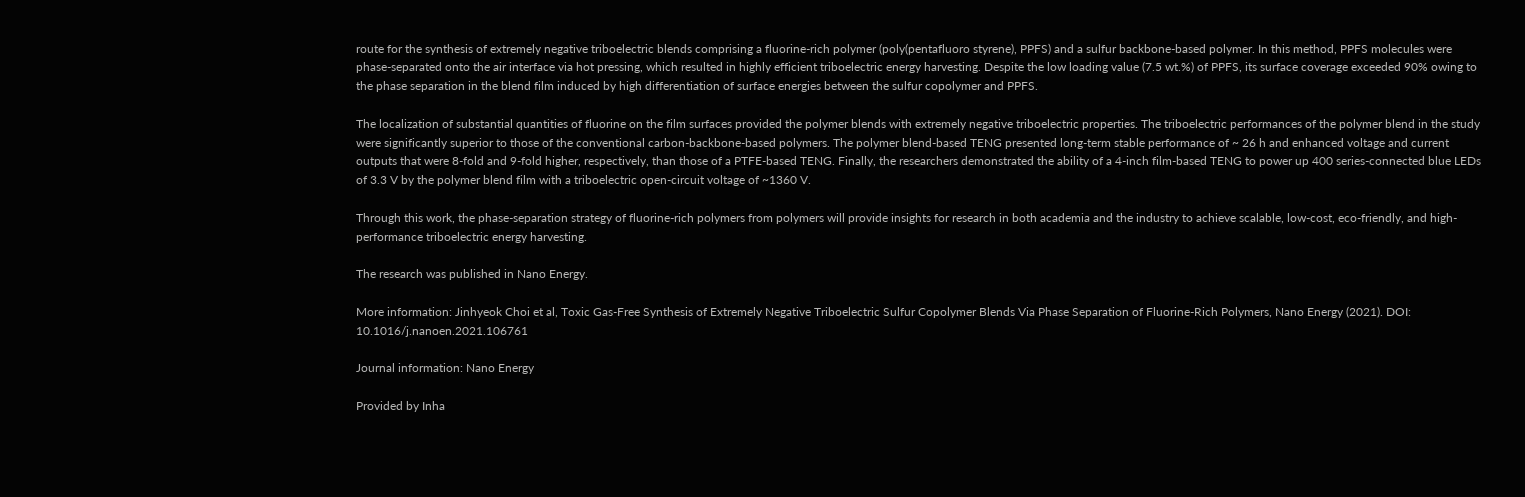route for the synthesis of extremely negative triboelectric blends comprising a fluorine-rich polymer (poly(pentafluoro styrene), PPFS) and a sulfur backbone-based polymer. In this method, PPFS molecules were phase-separated onto the air interface via hot pressing, which resulted in highly efficient triboelectric energy harvesting. Despite the low loading value (7.5 wt.%) of PPFS, its surface coverage exceeded 90% owing to the phase separation in the blend film induced by high differentiation of surface energies between the sulfur copolymer and PPFS.

The localization of substantial quantities of fluorine on the film surfaces provided the polymer blends with extremely negative triboelectric properties. The triboelectric performances of the polymer blend in the study were significantly superior to those of the conventional carbon-backbone-based polymers. The polymer blend-based TENG presented long-term stable performance of ~ 26 h and enhanced voltage and current outputs that were 8-fold and 9-fold higher, respectively, than those of a PTFE-based TENG. Finally, the researchers demonstrated the ability of a 4-inch film-based TENG to power up 400 series-connected blue LEDs of 3.3 V by the polymer blend film with a triboelectric open-circuit voltage of ~1360 V.

Through this work, the phase-separation strategy of fluorine-rich polymers from polymers will provide insights for research in both academia and the industry to achieve scalable, low-cost, eco-friendly, and high-performance triboelectric energy harvesting.

The research was published in Nano Energy.

More information: Jinhyeok Choi et al, Toxic Gas-Free Synthesis of Extremely Negative Triboelectric Sulfur Copolymer Blends Via Phase Separation of Fluorine-Rich Polymers, Nano Energy (2021). DOI: 10.1016/j.nanoen.2021.106761

Journal information: Nano Energy

Provided by Inha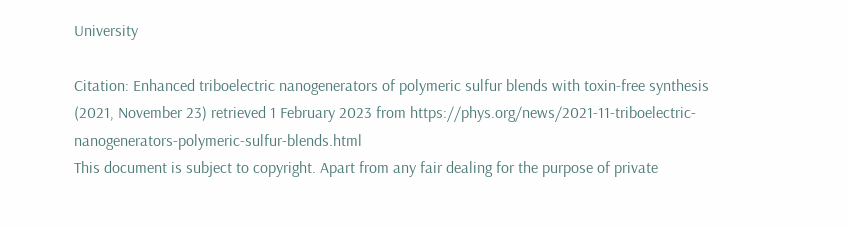University

Citation: Enhanced triboelectric nanogenerators of polymeric sulfur blends with toxin-free synthesis (2021, November 23) retrieved 1 February 2023 from https://phys.org/news/2021-11-triboelectric-nanogenerators-polymeric-sulfur-blends.html
This document is subject to copyright. Apart from any fair dealing for the purpose of private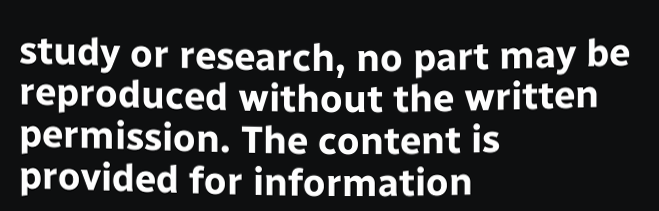study or research, no part may be reproduced without the written permission. The content is provided for information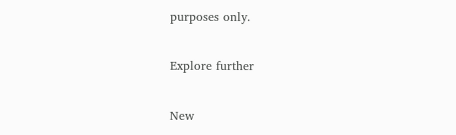purposes only.

Explore further

New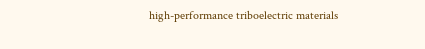high-performance triboelectric materials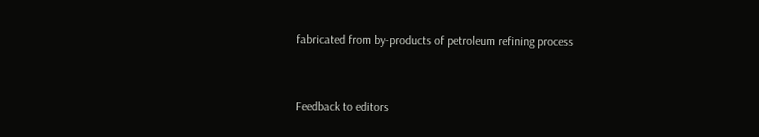fabricated from by-products of petroleum refining process


Feedback to editors